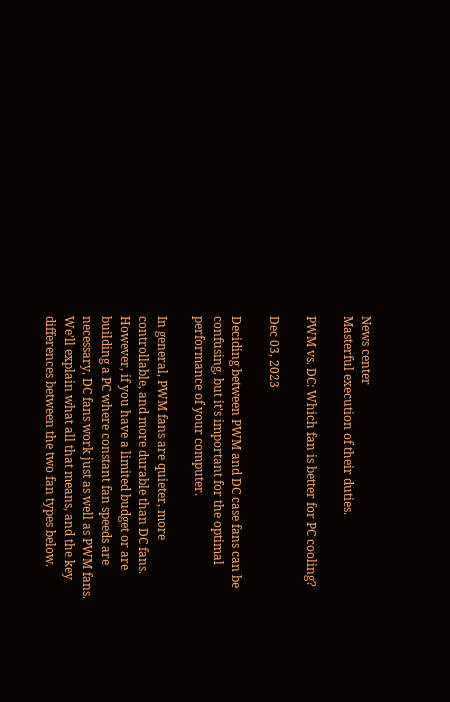News center
Masterful execution of their duties.

PWM vs. DC: Which fan is better for PC cooling?

Dec 03, 2023

Deciding between PWM and DC case fans can be confusing, but it’s important for the optimal performance of your computer.

In general, PWM fans are quieter, more controllable, and more durable than DC fans. However, if you have a limited budget or are building a PC where constant fan speeds are necessary, DC fans work just as well as PWM fans. We’ll explain what all that means, and the key differences between the two fan types below.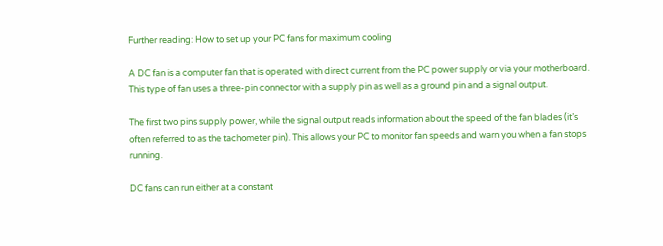Further reading: How to set up your PC fans for maximum cooling

A DC fan is a computer fan that is operated with direct current from the PC power supply or via your motherboard. This type of fan uses a three-pin connector with a supply pin as well as a ground pin and a signal output.

The first two pins supply power, while the signal output reads information about the speed of the fan blades (it’s often referred to as the tachometer pin). This allows your PC to monitor fan speeds and warn you when a fan stops running.

DC fans can run either at a constant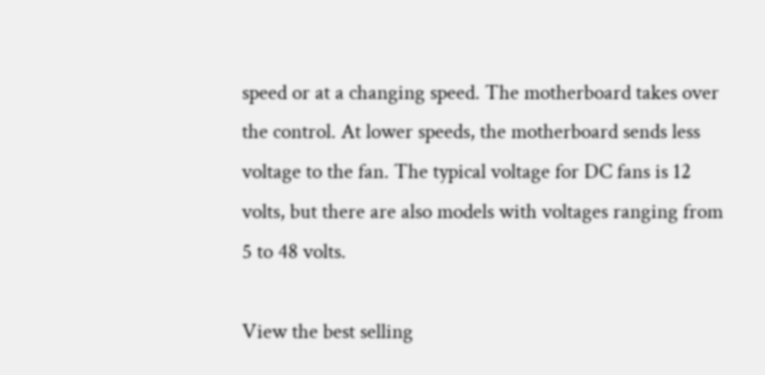speed or at a changing speed. The motherboard takes over the control. At lower speeds, the motherboard sends less voltage to the fan. The typical voltage for DC fans is 12 volts, but there are also models with voltages ranging from 5 to 48 volts.

View the best selling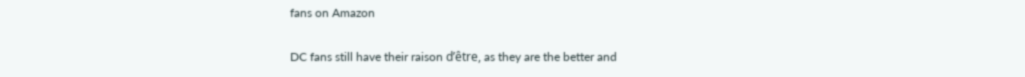fans on Amazon

DC fans still have their raison d’être, as they are the better and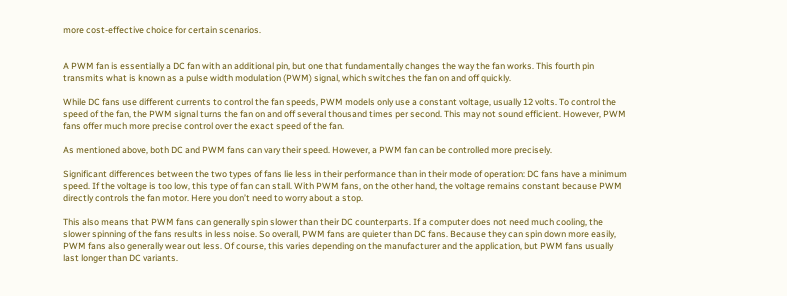more cost-effective choice for certain scenarios.


A PWM fan is essentially a DC fan with an additional pin, but one that fundamentally changes the way the fan works. This fourth pin transmits what is known as a pulse width modulation (PWM) signal, which switches the fan on and off quickly.

While DC fans use different currents to control the fan speeds, PWM models only use a constant voltage, usually 12 volts. To control the speed of the fan, the PWM signal turns the fan on and off several thousand times per second. This may not sound efficient. However, PWM fans offer much more precise control over the exact speed of the fan.

As mentioned above, both DC and PWM fans can vary their speed. However, a PWM fan can be controlled more precisely.

Significant differences between the two types of fans lie less in their performance than in their mode of operation: DC fans have a minimum speed. If the voltage is too low, this type of fan can stall. With PWM fans, on the other hand, the voltage remains constant because PWM directly controls the fan motor. Here you don’t need to worry about a stop.

This also means that PWM fans can generally spin slower than their DC counterparts. If a computer does not need much cooling, the slower spinning of the fans results in less noise. So overall, PWM fans are quieter than DC fans. Because they can spin down more easily, PWM fans also generally wear out less. Of course, this varies depending on the manufacturer and the application, but PWM fans usually last longer than DC variants.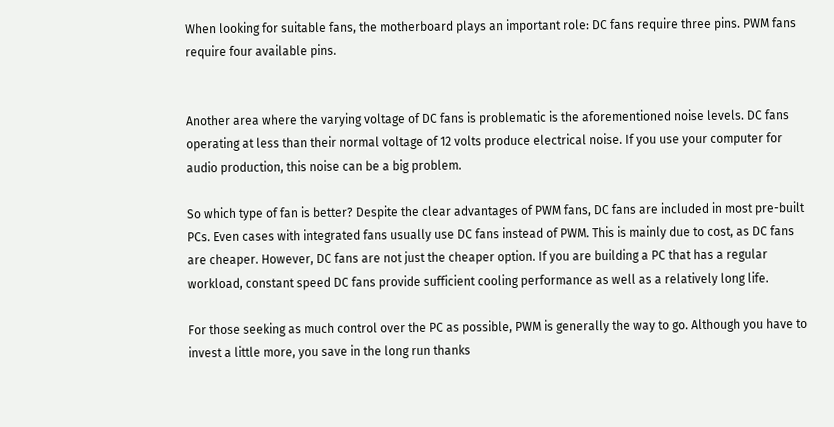When looking for suitable fans, the motherboard plays an important role: DC fans require three pins. PWM fans require four available pins.


Another area where the varying voltage of DC fans is problematic is the aforementioned noise levels. DC fans operating at less than their normal voltage of 12 volts produce electrical noise. If you use your computer for audio production, this noise can be a big problem.

So which type of fan is better? Despite the clear advantages of PWM fans, DC fans are included in most pre-built PCs. Even cases with integrated fans usually use DC fans instead of PWM. This is mainly due to cost, as DC fans are cheaper. However, DC fans are not just the cheaper option. If you are building a PC that has a regular workload, constant speed DC fans provide sufficient cooling performance as well as a relatively long life.

For those seeking as much control over the PC as possible, PWM is generally the way to go. Although you have to invest a little more, you save in the long run thanks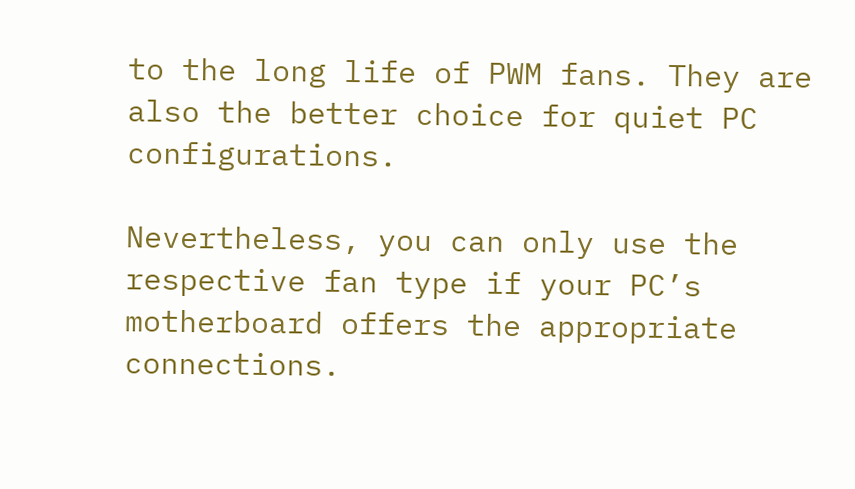to the long life of PWM fans. They are also the better choice for quiet PC configurations.

Nevertheless, you can only use the respective fan type if your PC’s motherboard offers the appropriate connections.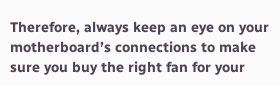Therefore, always keep an eye on your motherboard’s connections to make sure you buy the right fan for your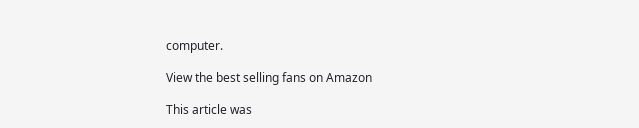computer.

View the best selling fans on Amazon

This article was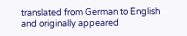translated from German to English and originally appeared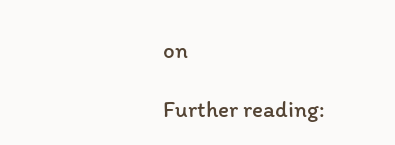on

Further reading: